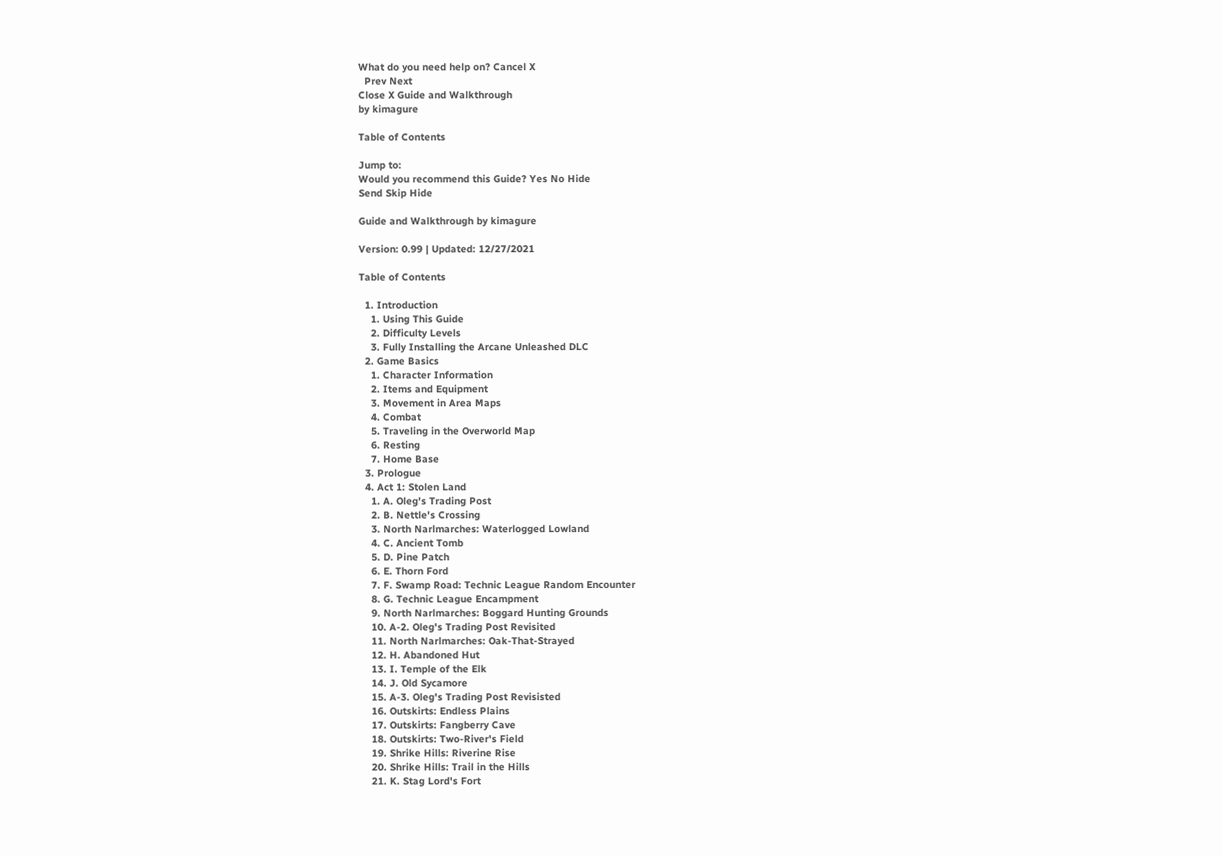What do you need help on? Cancel X
  Prev Next
Close X Guide and Walkthrough
by kimagure

Table of Contents

Jump to:
Would you recommend this Guide? Yes No Hide
Send Skip Hide

Guide and Walkthrough by kimagure

Version: 0.99 | Updated: 12/27/2021

Table of Contents

  1. Introduction
    1. Using This Guide
    2. Difficulty Levels
    3. Fully Installing the Arcane Unleashed DLC
  2. Game Basics
    1. Character Information
    2. Items and Equipment
    3. Movement in Area Maps
    4. Combat
    5. Traveling in the Overworld Map
    6. Resting
    7. Home Base
  3. Prologue
  4. Act 1: Stolen Land
    1. A. Oleg's Trading Post
    2. B. Nettle's Crossing
    3. North Narlmarches: Waterlogged Lowland
    4. C. Ancient Tomb
    5. D. Pine Patch
    6. E. Thorn Ford
    7. F. Swamp Road: Technic League Random Encounter
    8. G. Technic League Encampment
    9. North Narlmarches: Boggard Hunting Grounds
    10. A-2. Oleg's Trading Post Revisited
    11. North Narlmarches: Oak-That-Strayed
    12. H. Abandoned Hut
    13. I. Temple of the Elk
    14. J. Old Sycamore
    15. A-3. Oleg's Trading Post Revisisted
    16. Outskirts: Endless Plains
    17. Outskirts: Fangberry Cave
    18. Outskirts: Two-River's Field
    19. Shrike Hills: Riverine Rise
    20. Shrike Hills: Trail in the Hills
    21. K. Stag Lord's Fort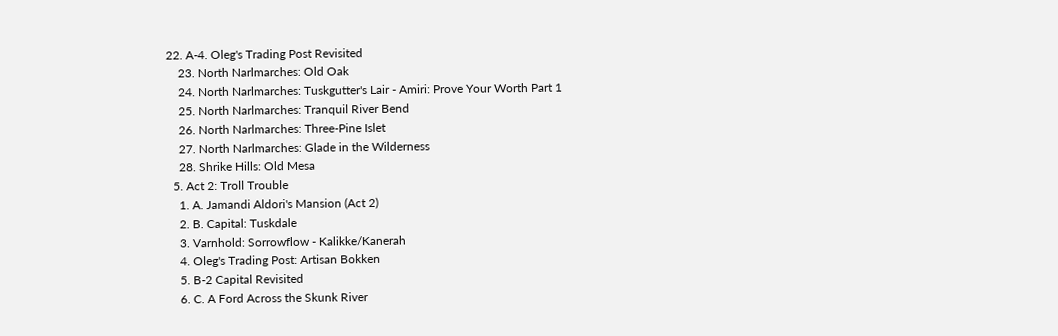22. A-4. Oleg's Trading Post Revisited
    23. North Narlmarches: Old Oak
    24. North Narlmarches: Tuskgutter's Lair - Amiri: Prove Your Worth Part 1
    25. North Narlmarches: Tranquil River Bend
    26. North Narlmarches: Three-Pine Islet
    27. North Narlmarches: Glade in the Wilderness
    28. Shrike Hills: Old Mesa
  5. Act 2: Troll Trouble
    1. A. Jamandi Aldori's Mansion (Act 2)
    2. B. Capital: Tuskdale
    3. Varnhold: Sorrowflow - Kalikke/Kanerah
    4. Oleg's Trading Post: Artisan Bokken
    5. B-2 Capital Revisited
    6. C. A Ford Across the Skunk River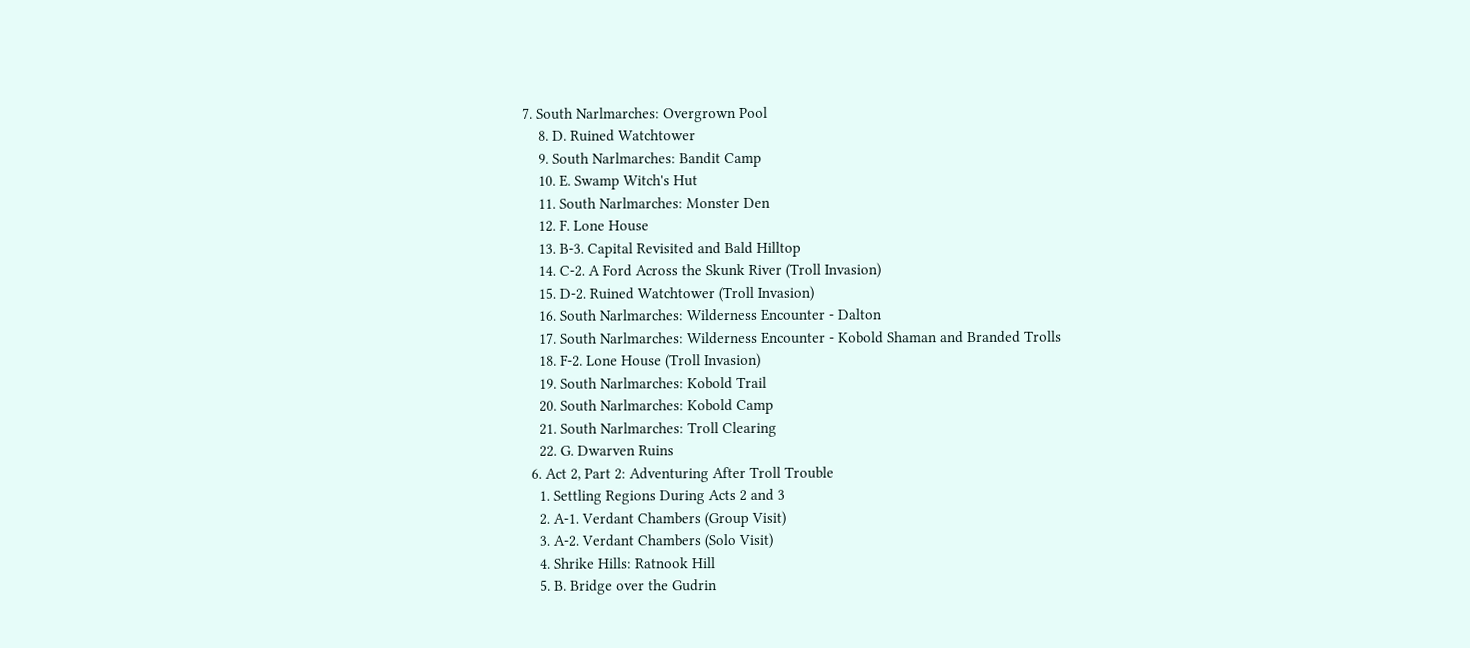7. South Narlmarches: Overgrown Pool
    8. D. Ruined Watchtower
    9. South Narlmarches: Bandit Camp
    10. E. Swamp Witch's Hut
    11. South Narlmarches: Monster Den
    12. F. Lone House
    13. B-3. Capital Revisited and Bald Hilltop
    14. C-2. A Ford Across the Skunk River (Troll Invasion)
    15. D-2. Ruined Watchtower (Troll Invasion)
    16. South Narlmarches: Wilderness Encounter - Dalton
    17. South Narlmarches: Wilderness Encounter - Kobold Shaman and Branded Trolls
    18. F-2. Lone House (Troll Invasion)
    19. South Narlmarches: Kobold Trail
    20. South Narlmarches: Kobold Camp
    21. South Narlmarches: Troll Clearing
    22. G. Dwarven Ruins
  6. Act 2, Part 2: Adventuring After Troll Trouble
    1. Settling Regions During Acts 2 and 3
    2. A-1. Verdant Chambers (Group Visit)
    3. A-2. Verdant Chambers (Solo Visit)
    4. Shrike Hills: Ratnook Hill
    5. B. Bridge over the Gudrin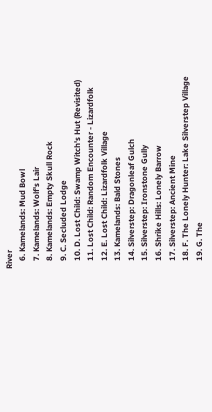River
    6. Kamelands: Mud Bowl
    7. Kamelands: Wolf's Lair
    8. Kamelands: Empty Skull Rock
    9. C. Secluded Lodge
    10. D. Lost Child: Swamp Witch's Hut (Revisited)
    11. Lost Child: Random Encounter - Lizardfolk
    12. E. Lost Child: Lizardfolk Village
    13. Kamelands: Bald Stones
    14. Silverstep: Dragonleaf Gulch
    15. Silverstep: Ironstone Gully
    16. Shrike Hills: Lonely Barrow
    17. Silverstep: Ancient Mine
    18. F. The Lonely Hunter: Lake Silverstep Village
    19. G. The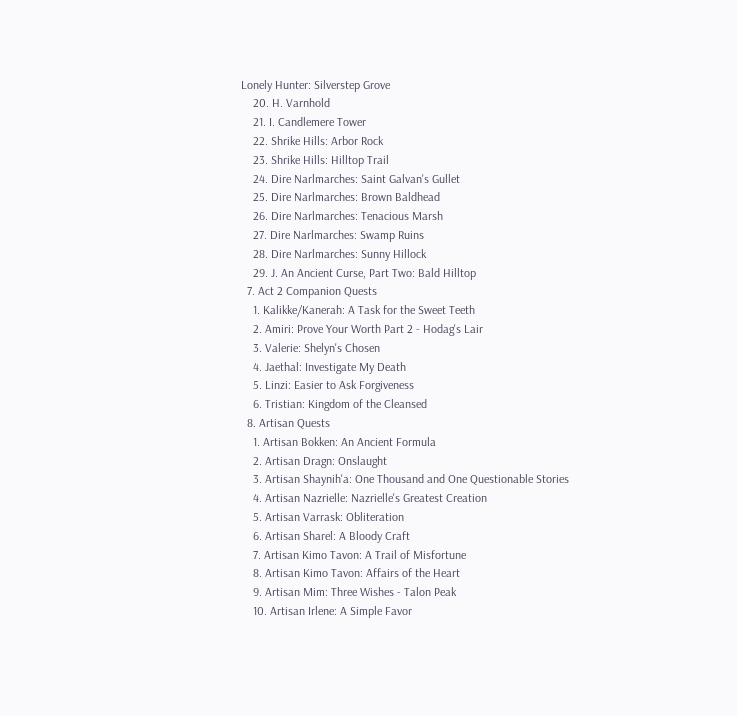Lonely Hunter: Silverstep Grove
    20. H. Varnhold
    21. I. Candlemere Tower
    22. Shrike Hills: Arbor Rock
    23. Shrike Hills: Hilltop Trail
    24. Dire Narlmarches: Saint Galvan's Gullet
    25. Dire Narlmarches: Brown Baldhead
    26. Dire Narlmarches: Tenacious Marsh
    27. Dire Narlmarches: Swamp Ruins
    28. Dire Narlmarches: Sunny Hillock
    29. J. An Ancient Curse, Part Two: Bald Hilltop
  7. Act 2 Companion Quests
    1. Kalikke/Kanerah: A Task for the Sweet Teeth
    2. Amiri: Prove Your Worth Part 2 - Hodag's Lair
    3. Valerie: Shelyn's Chosen
    4. Jaethal: Investigate My Death
    5. Linzi: Easier to Ask Forgiveness
    6. Tristian: Kingdom of the Cleansed
  8. Artisan Quests
    1. Artisan Bokken: An Ancient Formula
    2. Artisan Dragn: Onslaught
    3. Artisan Shaynih'a: One Thousand and One Questionable Stories
    4. Artisan Nazrielle: Nazrielle's Greatest Creation
    5. Artisan Varrask: Obliteration
    6. Artisan Sharel: A Bloody Craft
    7. Artisan Kimo Tavon: A Trail of Misfortune
    8. Artisan Kimo Tavon: Affairs of the Heart
    9. Artisan Mim: Three Wishes - Talon Peak
    10. Artisan Irlene: A Simple Favor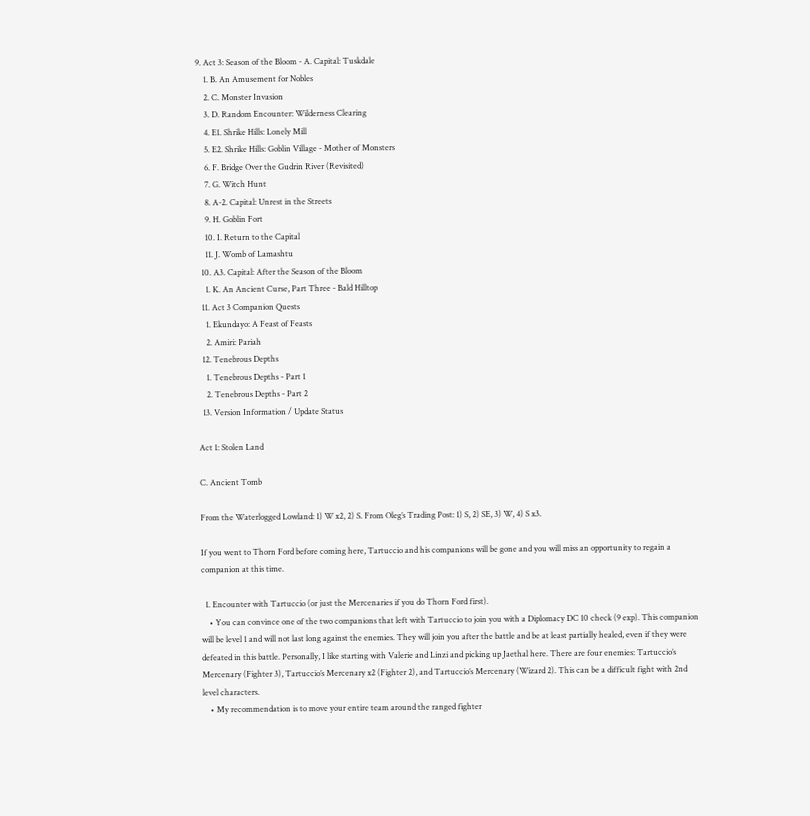9. Act 3: Season of the Bloom - A. Capital: Tuskdale
    1. B. An Amusement for Nobles
    2. C. Monster Invasion
    3. D. Random Encounter: Wilderness Clearing
    4. E1. Shrike Hills: Lonely Mill
    5. E2. Shrike Hills: Goblin Village - Mother of Monsters
    6. F. Bridge Over the Gudrin River (Revisited)
    7. G. Witch Hunt
    8. A-2. Capital: Unrest in the Streets
    9. H. Goblin Fort
    10. I. Return to the Capital
    11. J. Womb of Lamashtu
  10. A3. Capital: After the Season of the Bloom
    1. K. An Ancient Curse, Part Three - Bald Hilltop
  11. Act 3 Companion Quests
    1. Ekundayo: A Feast of Feasts
    2. Amiri: Pariah
  12. Tenebrous Depths
    1. Tenebrous Depths - Part 1
    2. Tenebrous Depths - Part 2
  13. Version Information / Update Status

Act 1: Stolen Land

C. Ancient Tomb

From the Waterlogged Lowland: 1) W x2, 2) S. From Oleg’s Trading Post: 1) S, 2) SE, 3) W, 4) S x3.

If you went to Thorn Ford before coming here, Tartuccio and his companions will be gone and you will miss an opportunity to regain a companion at this time.

  1. Encounter with Tartuccio (or just the Mercenaries if you do Thorn Ford first).
    • You can convince one of the two companions that left with Tartuccio to join you with a Diplomacy DC 10 check (9 exp). This companion will be level 1 and will not last long against the enemies. They will join you after the battle and be at least partially healed, even if they were defeated in this battle. Personally, I like starting with Valerie and Linzi and picking up Jaethal here. There are four enemies: Tartuccio’s Mercenary (Fighter 3), Tartuccio’s Mercenary x2 (Fighter 2), and Tartuccio’s Mercenary (Wizard 2). This can be a difficult fight with 2nd level characters.
    • My recommendation is to move your entire team around the ranged fighter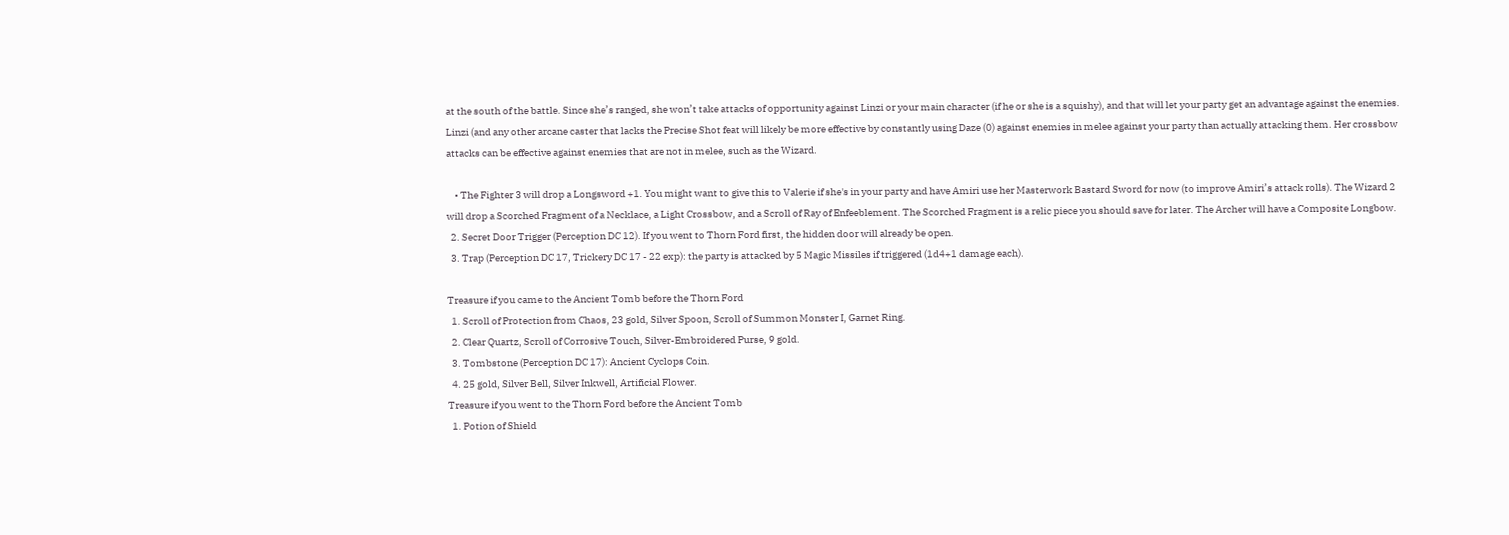at the south of the battle. Since she’s ranged, she won’t take attacks of opportunity against Linzi or your main character (if he or she is a squishy), and that will let your party get an advantage against the enemies. Linzi (and any other arcane caster that lacks the Precise Shot feat will likely be more effective by constantly using Daze (0) against enemies in melee against your party than actually attacking them. Her crossbow attacks can be effective against enemies that are not in melee, such as the Wizard.

    • The Fighter 3 will drop a Longsword +1. You might want to give this to Valerie if she's in your party and have Amiri use her Masterwork Bastard Sword for now (to improve Amiri’s attack rolls). The Wizard 2 will drop a Scorched Fragment of a Necklace, a Light Crossbow, and a Scroll of Ray of Enfeeblement. The Scorched Fragment is a relic piece you should save for later. The Archer will have a Composite Longbow.
  2. Secret Door Trigger (Perception DC 12). If you went to Thorn Ford first, the hidden door will already be open.
  3. Trap (Perception DC 17, Trickery DC 17 - 22 exp): the party is attacked by 5 Magic Missiles if triggered (1d4+1 damage each).

Treasure if you came to the Ancient Tomb before the Thorn Ford
  1. Scroll of Protection from Chaos, 23 gold, Silver Spoon, Scroll of Summon Monster I, Garnet Ring.
  2. Clear Quartz, Scroll of Corrosive Touch, Silver-Embroidered Purse, 9 gold.
  3. Tombstone (Perception DC 17): Ancient Cyclops Coin.
  4. 25 gold, Silver Bell, Silver Inkwell, Artificial Flower.
Treasure if you went to the Thorn Ford before the Ancient Tomb
  1. Potion of Shield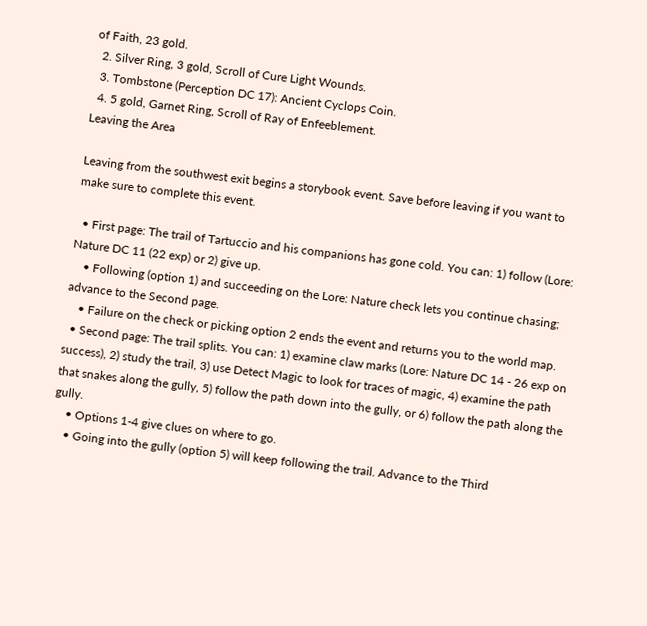of Faith, 23 gold.
  2. Silver Ring, 3 gold, Scroll of Cure Light Wounds.
  3. Tombstone (Perception DC 17): Ancient Cyclops Coin.
  4. 5 gold, Garnet Ring, Scroll of Ray of Enfeeblement.
Leaving the Area

Leaving from the southwest exit begins a storybook event. Save before leaving if you want to make sure to complete this event.

  • First page: The trail of Tartuccio and his companions has gone cold. You can: 1) follow (Lore: Nature DC 11 (22 exp) or 2) give up.
    • Following (option 1) and succeeding on the Lore: Nature check lets you continue chasing; advance to the Second page.
    • Failure on the check or picking option 2 ends the event and returns you to the world map.
  • Second page: The trail splits. You can: 1) examine claw marks (Lore: Nature DC 14 - 26 exp on success), 2) study the trail, 3) use Detect Magic to look for traces of magic, 4) examine the path that snakes along the gully, 5) follow the path down into the gully, or 6) follow the path along the gully.
    • Options 1-4 give clues on where to go.
    • Going into the gully (option 5) will keep following the trail. Advance to the Third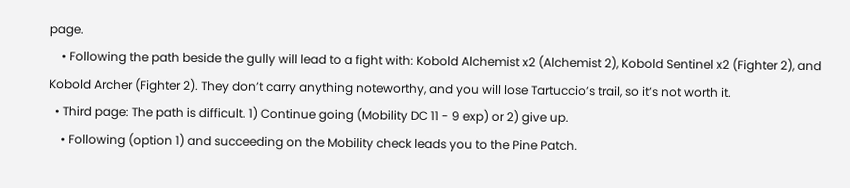page.
    • Following the path beside the gully will lead to a fight with: Kobold Alchemist x2 (Alchemist 2), Kobold Sentinel x2 (Fighter 2), and Kobold Archer (Fighter 2). They don’t carry anything noteworthy, and you will lose Tartuccio’s trail, so it’s not worth it.
  • Third page: The path is difficult. 1) Continue going (Mobility DC 11 - 9 exp) or 2) give up.
    • Following (option 1) and succeeding on the Mobility check leads you to the Pine Patch.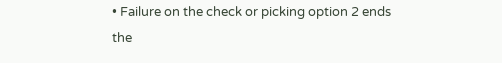• Failure on the check or picking option 2 ends the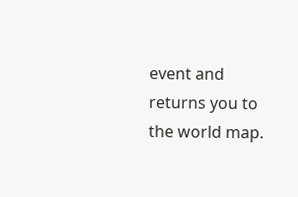event and returns you to the world map.